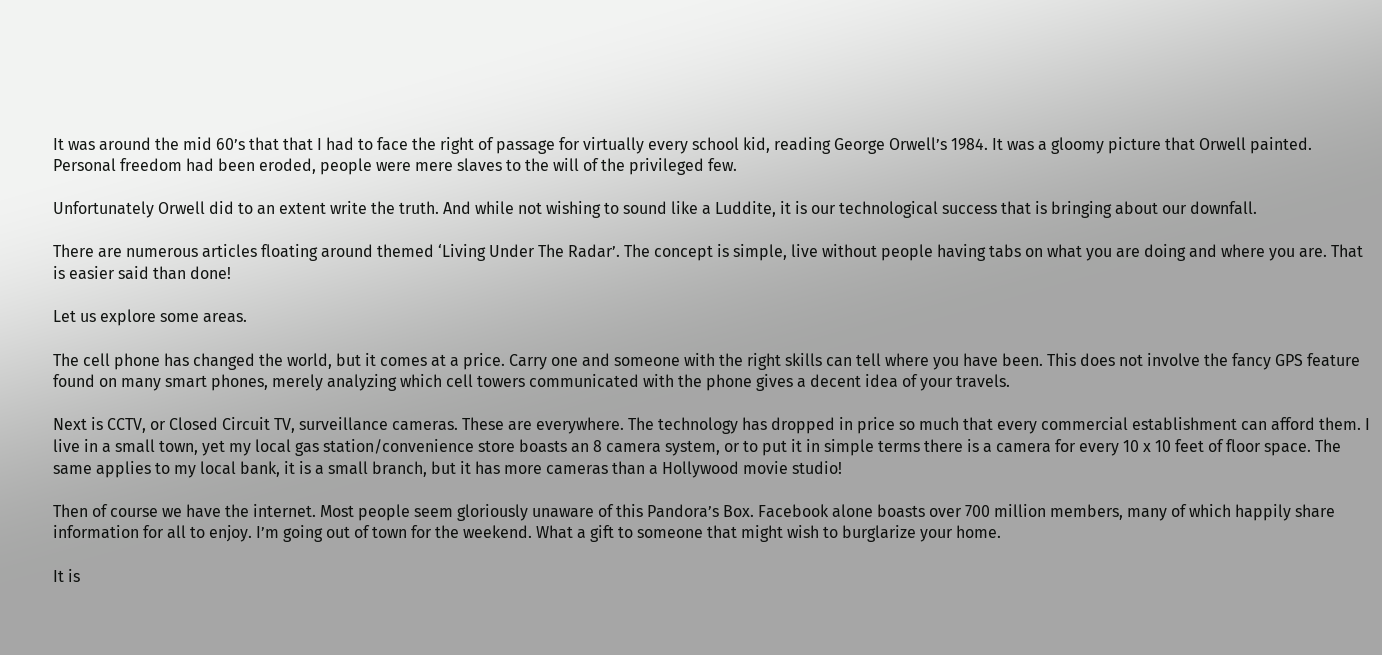It was around the mid 60’s that that I had to face the right of passage for virtually every school kid, reading George Orwell’s 1984. It was a gloomy picture that Orwell painted. Personal freedom had been eroded, people were mere slaves to the will of the privileged few.

Unfortunately Orwell did to an extent write the truth. And while not wishing to sound like a Luddite, it is our technological success that is bringing about our downfall.

There are numerous articles floating around themed ‘Living Under The Radar’. The concept is simple, live without people having tabs on what you are doing and where you are. That is easier said than done!

Let us explore some areas.

The cell phone has changed the world, but it comes at a price. Carry one and someone with the right skills can tell where you have been. This does not involve the fancy GPS feature found on many smart phones, merely analyzing which cell towers communicated with the phone gives a decent idea of your travels.

Next is CCTV, or Closed Circuit TV, surveillance cameras. These are everywhere. The technology has dropped in price so much that every commercial establishment can afford them. I live in a small town, yet my local gas station/convenience store boasts an 8 camera system, or to put it in simple terms there is a camera for every 10 x 10 feet of floor space. The same applies to my local bank, it is a small branch, but it has more cameras than a Hollywood movie studio!

Then of course we have the internet. Most people seem gloriously unaware of this Pandora’s Box. Facebook alone boasts over 700 million members, many of which happily share information for all to enjoy. I’m going out of town for the weekend. What a gift to someone that might wish to burglarize your home.

It is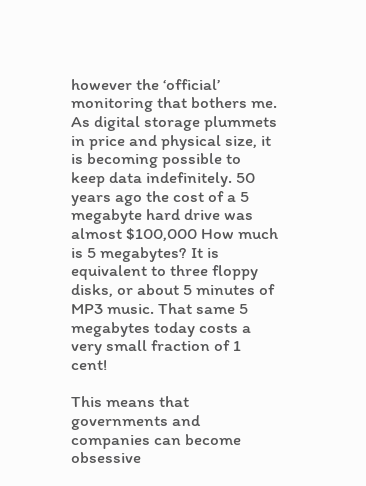however the ‘official’ monitoring that bothers me. As digital storage plummets in price and physical size, it is becoming possible to keep data indefinitely. 50 years ago the cost of a 5 megabyte hard drive was almost $100,000 How much is 5 megabytes? It is equivalent to three floppy disks, or about 5 minutes of MP3 music. That same 5 megabytes today costs a very small fraction of 1 cent!

This means that governments and companies can become obsessive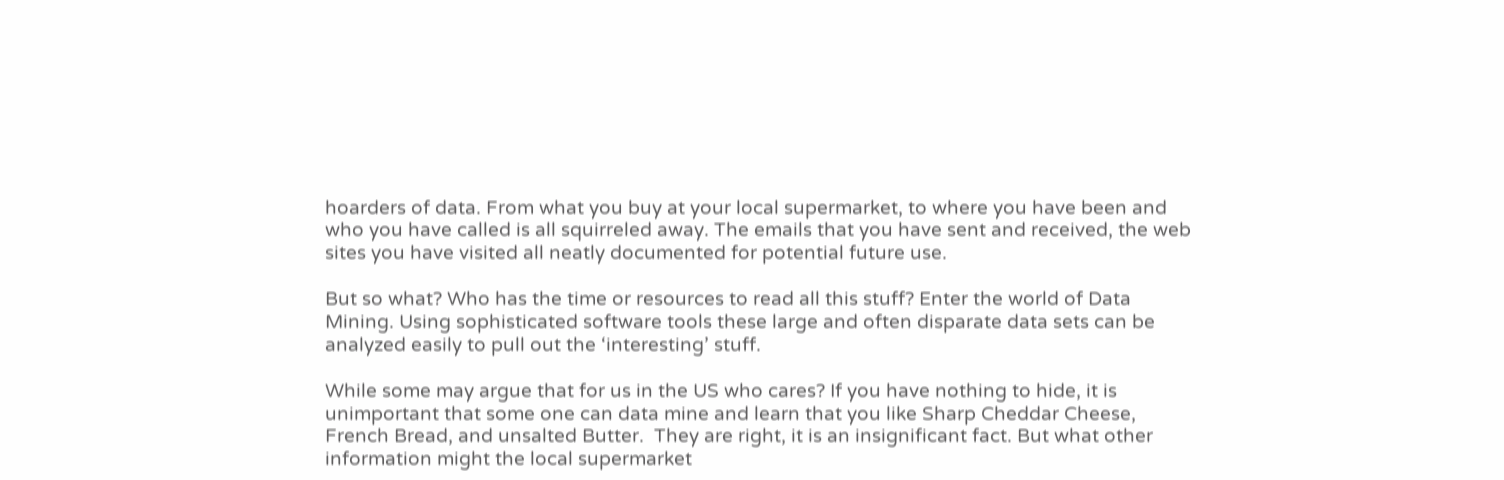hoarders of data. From what you buy at your local supermarket, to where you have been and who you have called is all squirreled away. The emails that you have sent and received, the web sites you have visited all neatly documented for potential future use.

But so what? Who has the time or resources to read all this stuff? Enter the world of Data Mining. Using sophisticated software tools these large and often disparate data sets can be analyzed easily to pull out the ‘interesting’ stuff.

While some may argue that for us in the US who cares? If you have nothing to hide, it is unimportant that some one can data mine and learn that you like Sharp Cheddar Cheese, French Bread, and unsalted Butter.  They are right, it is an insignificant fact. But what other information might the local supermarket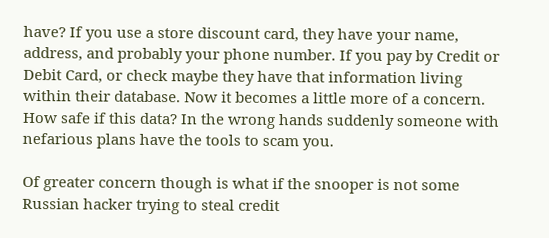have? If you use a store discount card, they have your name, address, and probably your phone number. If you pay by Credit or Debit Card, or check maybe they have that information living within their database. Now it becomes a little more of a concern. How safe if this data? In the wrong hands suddenly someone with nefarious plans have the tools to scam you.

Of greater concern though is what if the snooper is not some Russian hacker trying to steal credit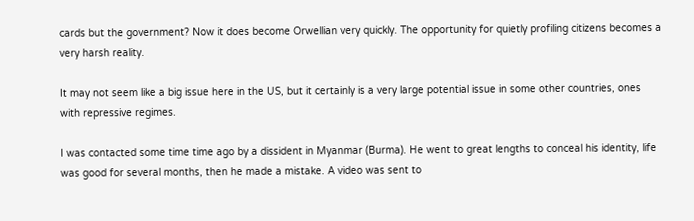cards but the government? Now it does become Orwellian very quickly. The opportunity for quietly profiling citizens becomes a very harsh reality.

It may not seem like a big issue here in the US, but it certainly is a very large potential issue in some other countries, ones with repressive regimes.

I was contacted some time time ago by a dissident in Myanmar (Burma). He went to great lengths to conceal his identity, life was good for several months, then he made a mistake. A video was sent to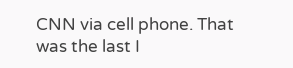CNN via cell phone. That was the last I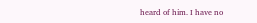heard of him. I have no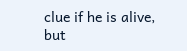clue if he is alive, but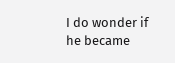I do wonder if he became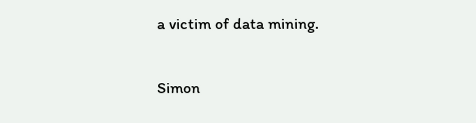a victim of data mining.

Simon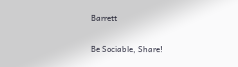Barrett

Be Sociable, Share!